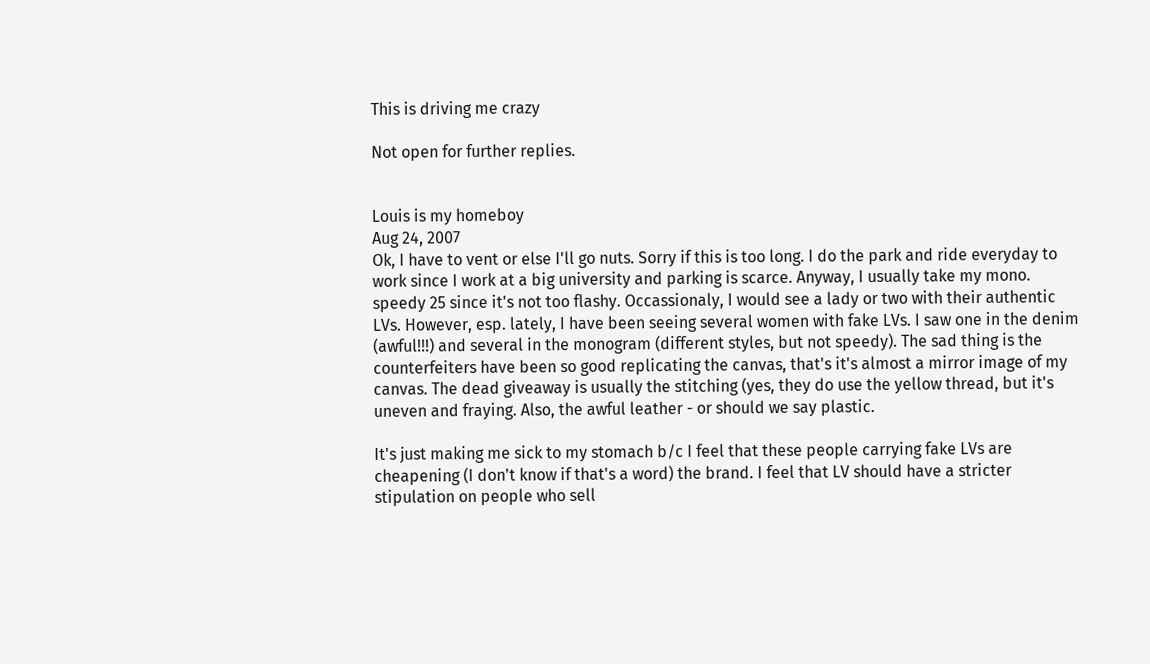This is driving me crazy

Not open for further replies.


Louis is my homeboy
Aug 24, 2007
Ok, I have to vent or else I'll go nuts. Sorry if this is too long. I do the park and ride everyday to work since I work at a big university and parking is scarce. Anyway, I usually take my mono. speedy 25 since it's not too flashy. Occassionaly, I would see a lady or two with their authentic LVs. However, esp. lately, I have been seeing several women with fake LVs. I saw one in the denim (awful!!!) and several in the monogram (different styles, but not speedy). The sad thing is the counterfeiters have been so good replicating the canvas, that's it's almost a mirror image of my canvas. The dead giveaway is usually the stitching (yes, they do use the yellow thread, but it's uneven and fraying. Also, the awful leather - or should we say plastic.

It's just making me sick to my stomach b/c I feel that these people carrying fake LVs are cheapening (I don't know if that's a word) the brand. I feel that LV should have a stricter stipulation on people who sell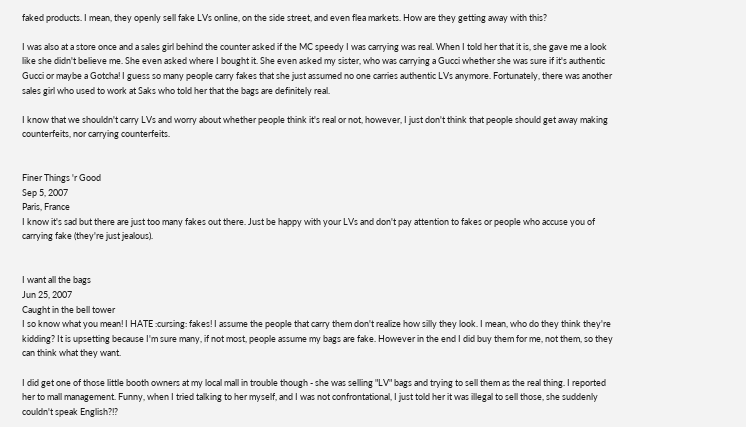faked products. I mean, they openly sell fake LVs online, on the side street, and even flea markets. How are they getting away with this?

I was also at a store once and a sales girl behind the counter asked if the MC speedy I was carrying was real. When I told her that it is, she gave me a look like she didn't believe me. She even asked where I bought it. She even asked my sister, who was carrying a Gucci whether she was sure if it's authentic Gucci or maybe a Gotcha! I guess so many people carry fakes that she just assumed no one carries authentic LVs anymore. Fortunately, there was another sales girl who used to work at Saks who told her that the bags are definitely real.

I know that we shouldn't carry LVs and worry about whether people think it's real or not, however, I just don't think that people should get away making counterfeits, nor carrying counterfeits.


Finer Things 'r Good
Sep 5, 2007
Paris, France
I know it's sad but there are just too many fakes out there. Just be happy with your LVs and don't pay attention to fakes or people who accuse you of carrying fake (they're just jealous).


I want all the bags
Jun 25, 2007
Caught in the bell tower
I so know what you mean! I HATE :cursing: fakes! I assume the people that carry them don't realize how silly they look. I mean, who do they think they're kidding? It is upsetting because I'm sure many, if not most, people assume my bags are fake. However in the end I did buy them for me, not them, so they can think what they want.

I did get one of those little booth owners at my local mall in trouble though - she was selling "LV" bags and trying to sell them as the real thing. I reported her to mall management. Funny, when I tried talking to her myself, and I was not confrontational, I just told her it was illegal to sell those, she suddenly couldn't speak English?!?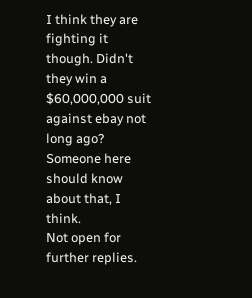I think they are fighting it though. Didn't they win a $60,000,000 suit against ebay not long ago? Someone here should know about that, I think.
Not open for further replies.